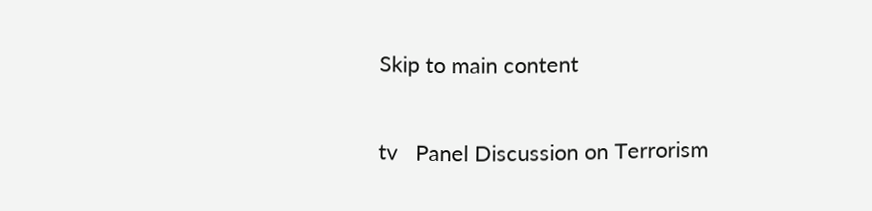Skip to main content

tv   Panel Discussion on Terrorism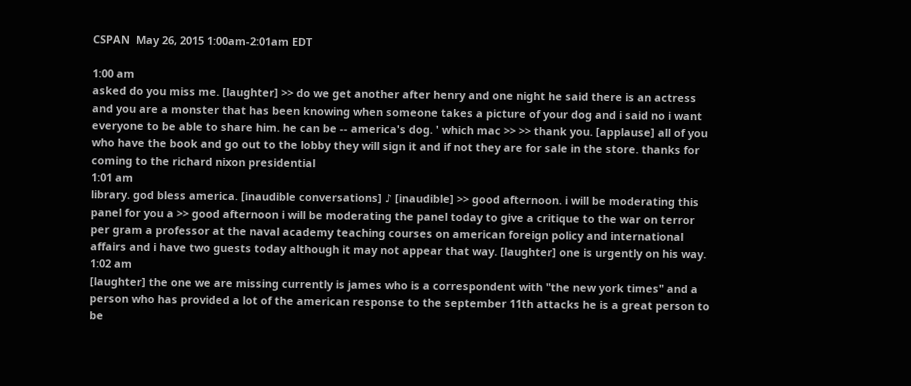CSPAN  May 26, 2015 1:00am-2:01am EDT

1:00 am
asked do you miss me. [laughter] >> do we get another after henry and one night he said there is an actress and you are a monster that has been knowing when someone takes a picture of your dog and i said no i want everyone to be able to share him. he can be -- america's dog. ' which mac >> >> thank you. [applause] all of you who have the book and go out to the lobby they will sign it and if not they are for sale in the store. thanks for coming to the richard nixon presidential
1:01 am
library. god bless america. [inaudible conversations] ♪ [inaudible] >> good afternoon. i will be moderating this panel for you a >> good afternoon i will be moderating the panel today to give a critique to the war on terror per gram a professor at the naval academy teaching courses on american foreign policy and international affairs and i have two guests today although it may not appear that way. [laughter] one is urgently on his way.
1:02 am
[laughter] the one we are missing currently is james who is a correspondent with "the new york times" and a person who has provided a lot of the american response to the september 11th attacks he is a great person to be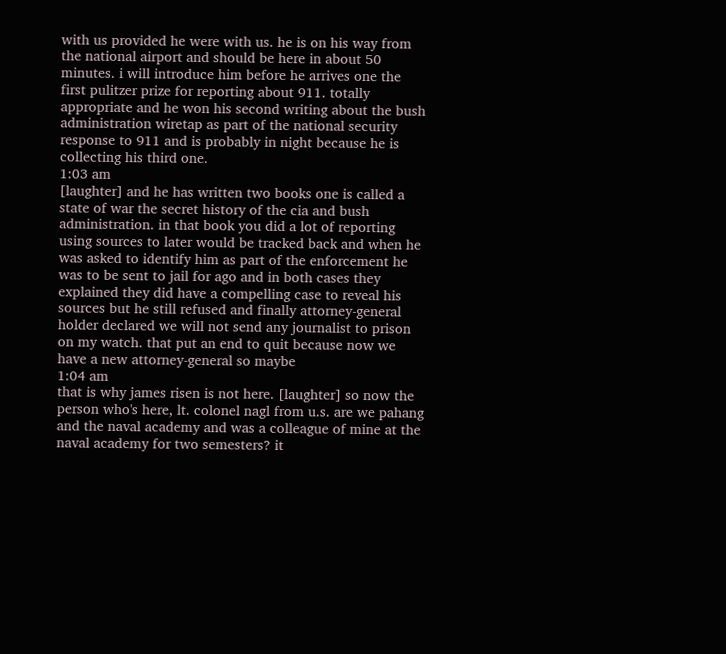with us provided he were with us. he is on his way from the national airport and should be here in about 50 minutes. i will introduce him before he arrives one the first pulitzer prize for reporting about 911. totally appropriate and he won his second writing about the bush administration wiretap as part of the national security response to 911 and is probably in night because he is collecting his third one.
1:03 am
[laughter] and he has written two books one is called a state of war the secret history of the cia and bush administration. in that book you did a lot of reporting using sources to later would be tracked back and when he was asked to identify him as part of the enforcement he was to be sent to jail for ago and in both cases they explained they did have a compelling case to reveal his sources but he still refused and finally attorney-general holder declared we will not send any journalist to prison on my watch. that put an end to quit because now we have a new attorney-general so maybe
1:04 am
that is why james risen is not here. [laughter] so now the person who's here, lt. colonel nagl from u.s. are we pahang and the naval academy and was a colleague of mine at the naval academy for two semesters? it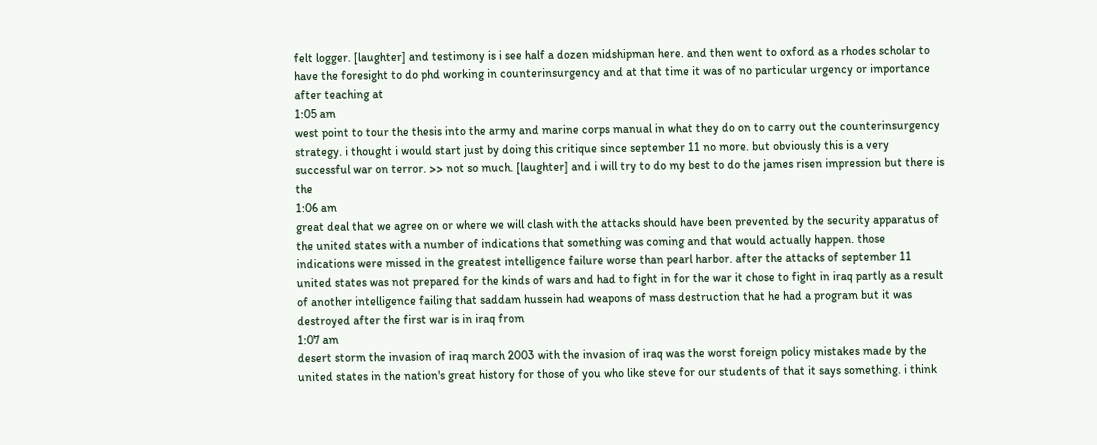felt logger. [laughter] and testimony is i see half a dozen midshipman here. and then went to oxford as a rhodes scholar to have the foresight to do phd working in counterinsurgency and at that time it was of no particular urgency or importance after teaching at
1:05 am
west point to tour the thesis into the army and marine corps manual in what they do on to carry out the counterinsurgency strategy. i thought i would start just by doing this critique since september 11 no more. but obviously this is a very successful war on terror. >> not so much. [laughter] and i will try to do my best to do the james risen impression but there is the
1:06 am
great deal that we agree on or where we will clash with the attacks should have been prevented by the security apparatus of the united states with a number of indications that something was coming and that would actually happen. those indications were missed in the greatest intelligence failure worse than pearl harbor. after the attacks of september 11 united states was not prepared for the kinds of wars and had to fight in for the war it chose to fight in iraq partly as a result of another intelligence failing that saddam hussein had weapons of mass destruction that he had a program but it was destroyed after the first war is in iraq from
1:07 am
desert storm the invasion of iraq march 2003 with the invasion of iraq was the worst foreign policy mistakes made by the united states in the nation's great history for those of you who like steve for our students of that it says something. i think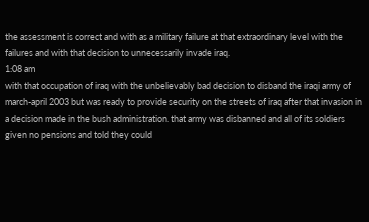the assessment is correct and with as a military failure at that extraordinary level with the failures and with that decision to unnecessarily invade iraq.
1:08 am
with that occupation of iraq with the unbelievably bad decision to disband the iraqi army of march-april 2003 but was ready to provide security on the streets of iraq after that invasion in a decision made in the bush administration. that army was disbanned and all of its soldiers given no pensions and told they could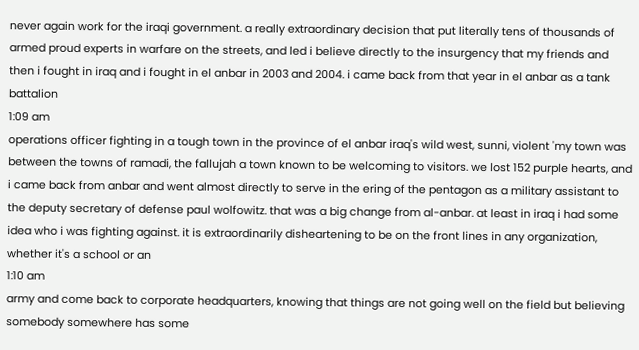never again work for the iraqi government. a really extraordinary decision that put literally tens of thousands of armed proud experts in warfare on the streets, and led i believe directly to the insurgency that my friends and then i fought in iraq and i fought in el anbar in 2003 and 2004. i came back from that year in el anbar as a tank battalion
1:09 am
operations officer fighting in a tough town in the province of el anbar iraq's wild west, sunni, violent 'my town was between the towns of ramadi, the fallujah a town known to be welcoming to visitors. we lost 152 purple hearts, and i came back from anbar and went almost directly to serve in the ering of the pentagon as a military assistant to the deputy secretary of defense paul wolfowitz. that was a big change from al-anbar. at least in iraq i had some idea who i was fighting against. it is extraordinarily disheartening to be on the front lines in any organization, whether it's a school or an
1:10 am
army and come back to corporate headquarters, knowing that things are not going well on the field but believing somebody somewhere has some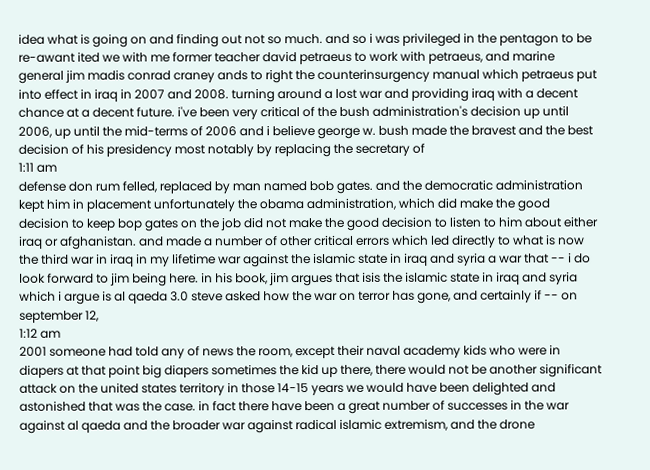idea what is going on and finding out not so much. and so i was privileged in the pentagon to be re-awant ited we with me former teacher david petraeus to work with petraeus, and marine general jim madis conrad craney ands to right the counterinsurgency manual which petraeus put into effect in iraq in 2007 and 2008. turning around a lost war and providing iraq with a decent chance at a decent future. i've been very critical of the bush administration's decision up until 2006, up until the mid-terms of 2006 and i believe george w. bush made the bravest and the best decision of his presidency most notably by replacing the secretary of
1:11 am
defense don rum felled, replaced by man named bob gates. and the democratic administration kept him in placement unfortunately the obama administration, which did make the good decision to keep bop gates on the job did not make the good decision to listen to him about either iraq or afghanistan. and made a number of other critical errors which led directly to what is now the third war in iraq in my lifetime war against the islamic state in iraq and syria a war that -- i do look forward to jim being here. in his book, jim argues that isis the islamic state in iraq and syria which i argue is al qaeda 3.0 steve asked how the war on terror has gone, and certainly if -- on september 12,
1:12 am
2001 someone had told any of news the room, except their naval academy kids who were in diapers at that point big diapers sometimes the kid up there, there would not be another significant attack on the united states territory in those 14-15 years we would have been delighted and astonished that was the case. in fact there have been a great number of successes in the war against al qaeda and the broader war against radical islamic extremism, and the drone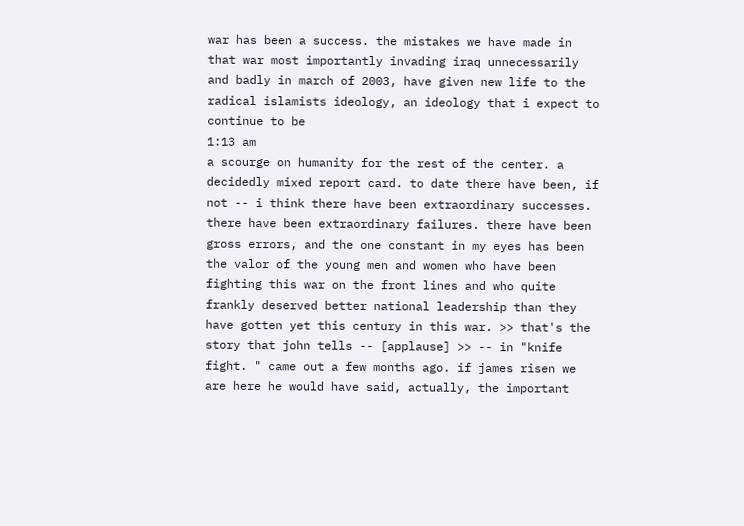war has been a success. the mistakes we have made in that war most importantly invading iraq unnecessarily and badly in march of 2003, have given new life to the radical islamists ideology, an ideology that i expect to continue to be
1:13 am
a scourge on humanity for the rest of the center. a decidedly mixed report card. to date there have been, if not -- i think there have been extraordinary successes. there have been extraordinary failures. there have been gross errors, and the one constant in my eyes has been the valor of the young men and women who have been fighting this war on the front lines and who quite frankly deserved better national leadership than they have gotten yet this century in this war. >> that's the story that john tells -- [applause] >> -- in "knife fight. " came out a few months ago. if james risen we are here he would have said, actually, the important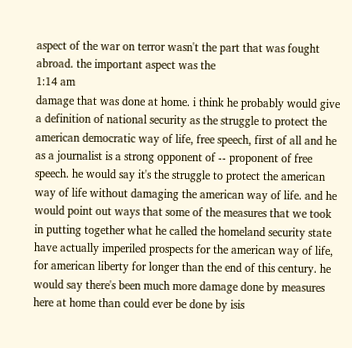aspect of the war on terror wasn't the part that was fought abroad. the important aspect was the
1:14 am
damage that was done at home. i think he probably would give a definition of national security as the struggle to protect the american democratic way of life, free speech, first of all and he as a journalist is a strong opponent of -- proponent of free speech. he would say it's the struggle to protect the american way of life without damaging the american way of life. and he would point out ways that some of the measures that we took in putting together what he called the homeland security state have actually imperiled prospects for the american way of life, for american liberty for longer than the end of this century. he would say there's been much more damage done by measures here at home than could ever be done by isis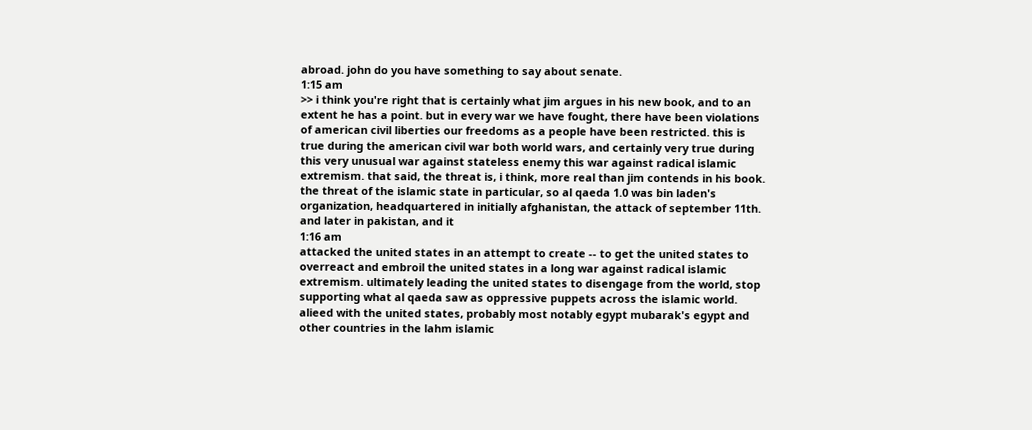abroad. john do you have something to say about senate.
1:15 am
>> i think you're right that is certainly what jim argues in his new book, and to an extent he has a point. but in every war we have fought, there have been violations of american civil liberties our freedoms as a people have been restricted. this is true during the american civil war both world wars, and certainly very true during this very unusual war against stateless enemy this war against radical islamic extremism. that said, the threat is, i think, more real than jim contends in his book. the threat of the islamic state in particular, so al qaeda 1.0 was bin laden's organization, headquartered in initially afghanistan, the attack of september 11th. and later in pakistan, and it
1:16 am
attacked the united states in an attempt to create -- to get the united states to overreact and embroil the united states in a long war against radical islamic extremism. ultimately leading the united states to disengage from the world, stop supporting what al qaeda saw as oppressive puppets across the islamic world. alieed with the united states, probably most notably egypt mubarak's egypt and other countries in the lahm islamic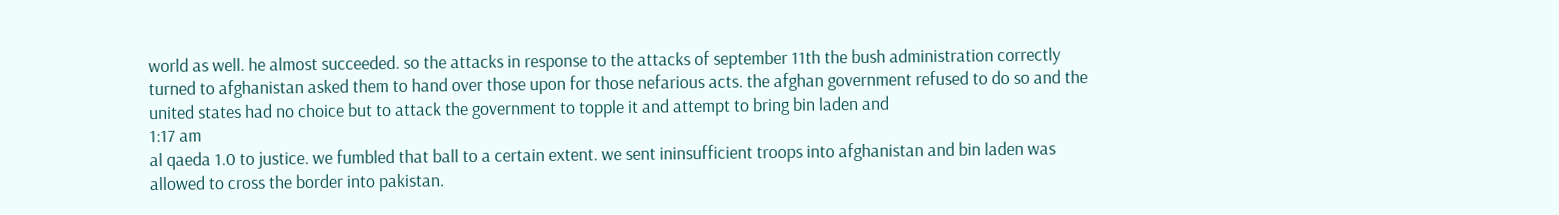world as well. he almost succeeded. so the attacks in response to the attacks of september 11th the bush administration correctly turned to afghanistan asked them to hand over those upon for those nefarious acts. the afghan government refused to do so and the united states had no choice but to attack the government to topple it and attempt to bring bin laden and
1:17 am
al qaeda 1.0 to justice. we fumbled that ball to a certain extent. we sent ininsufficient troops into afghanistan and bin laden was allowed to cross the border into pakistan.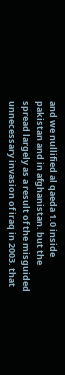and we nullified al qaeda 1.0 inside pakistan and in afghanistan. but the spread largely as a result of the misguided unnecessary invasion of iraq in 2003. that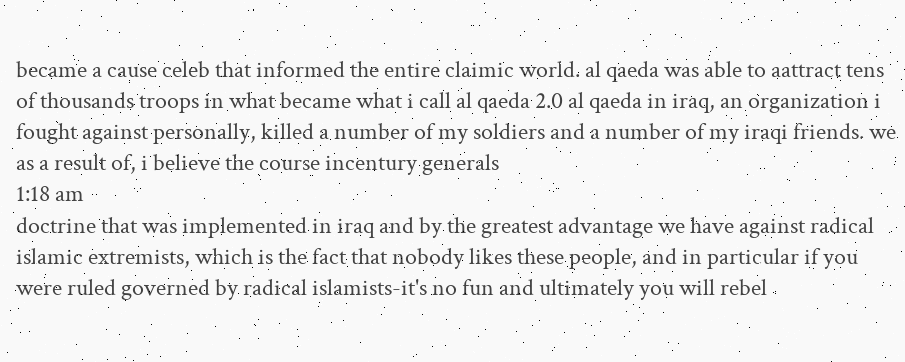became a cause celeb that informed the entire claimic world. al qaeda was able to aattract tens of thousands troops in what became what i call al qaeda 2.0 al qaeda in iraq, an organization i fought against personally, killed a number of my soldiers and a number of my iraqi friends. we as a result of, i believe the course incentury generals
1:18 am
doctrine that was implemented in iraq and by the greatest advantage we have against radical islamic extremists, which is the fact that nobody likes these people, and in particular if you were ruled governed by radical islamists-it's no fun and ultimately you will rebel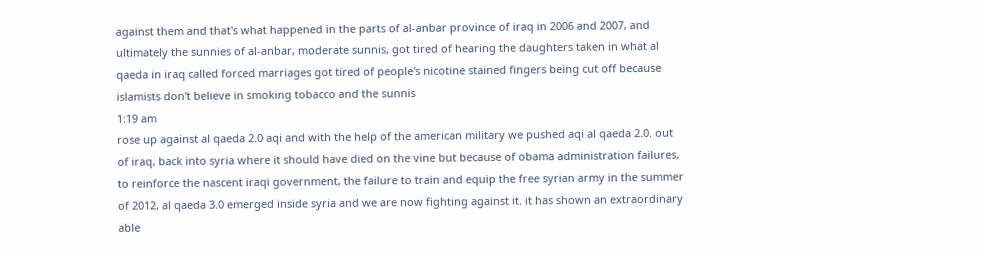against them and that's what happened in the parts of al-anbar province of iraq in 2006 and 2007, and ultimately the sunnies of al-anbar, moderate sunnis, got tired of hearing the daughters taken in what al qaeda in iraq called forced marriages got tired of people's nicotine stained fingers being cut off because islamists don't believe in smoking tobacco and the sunnis
1:19 am
rose up against al qaeda 2.0 aqi and with the help of the american military we pushed aqi al qaeda 2.0. out of iraq, back into syria where it should have died on the vine but because of obama administration failures, to reinforce the nascent iraqi government, the failure to train and equip the free syrian army in the summer of 2012, al qaeda 3.0 emerged inside syria and we are now fighting against it. it has shown an extraordinary able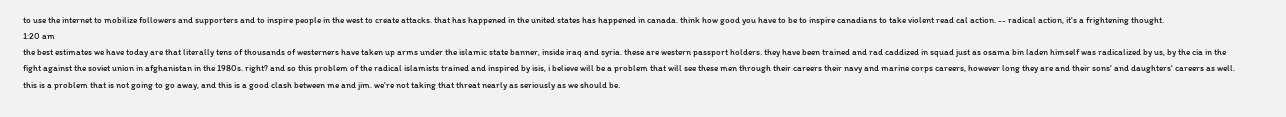to use the internet to mobilize followers and supporters and to inspire people in the west to create attacks. that has happened in the united states has happened in canada. think how good you have to be to inspire canadians to take violent read cal action. -- radical action, it's a frightening thought.
1:20 am
the best estimates we have today are that literally tens of thousands of westerners have taken up arms under the islamic state banner, inside iraq and syria. these are western passport holders. they have been trained and rad caddized in squad just as osama bin laden himself was radicalized by us, by the cia in the fight against the soviet union in afghanistan in the 1980s. right? and so this problem of the radical islamists trained and inspired by isis, i believe will be a problem that will see these men through their careers their navy and marine corps careers, however long they are and their sons' and daughters' careers as well. this is a problem that is not going to go away, and this is a good clash between me and jim. we're not taking that threat nearly as seriously as we should be.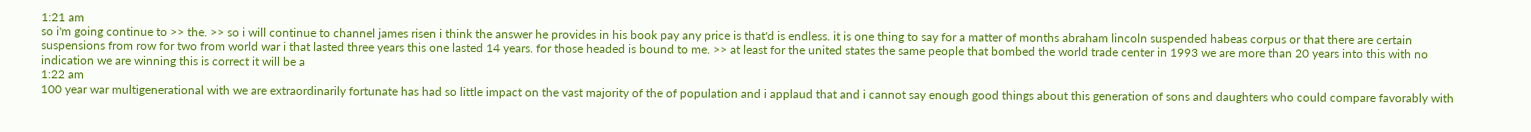1:21 am
so i'm going continue to >> the. >> so i will continue to channel james risen i think the answer he provides in his book pay any price is that'd is endless. it is one thing to say for a matter of months abraham lincoln suspended habeas corpus or that there are certain suspensions from row for two from world war i that lasted three years this one lasted 14 years. for those headed is bound to me. >> at least for the united states the same people that bombed the world trade center in 1993 we are more than 20 years into this with no indication we are winning this is correct it will be a
1:22 am
100 year war multigenerational with we are extraordinarily fortunate has had so little impact on the vast majority of the of population and i applaud that and i cannot say enough good things about this generation of sons and daughters who could compare favorably with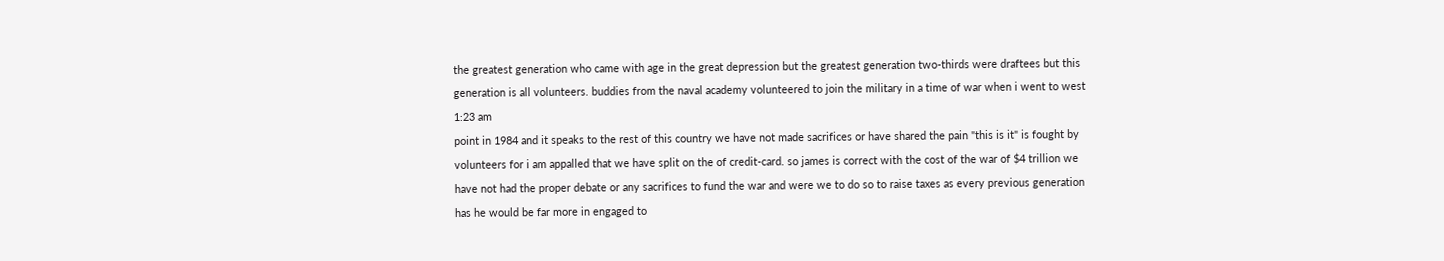the greatest generation who came with age in the great depression but the greatest generation two-thirds were draftees but this generation is all volunteers. buddies from the naval academy volunteered to join the military in a time of war when i went to west
1:23 am
point in 1984 and it speaks to the rest of this country we have not made sacrifices or have shared the pain "this is it" is fought by volunteers for i am appalled that we have split on the of credit-card. so james is correct with the cost of the war of $4 trillion we have not had the proper debate or any sacrifices to fund the war and were we to do so to raise taxes as every previous generation has he would be far more in engaged to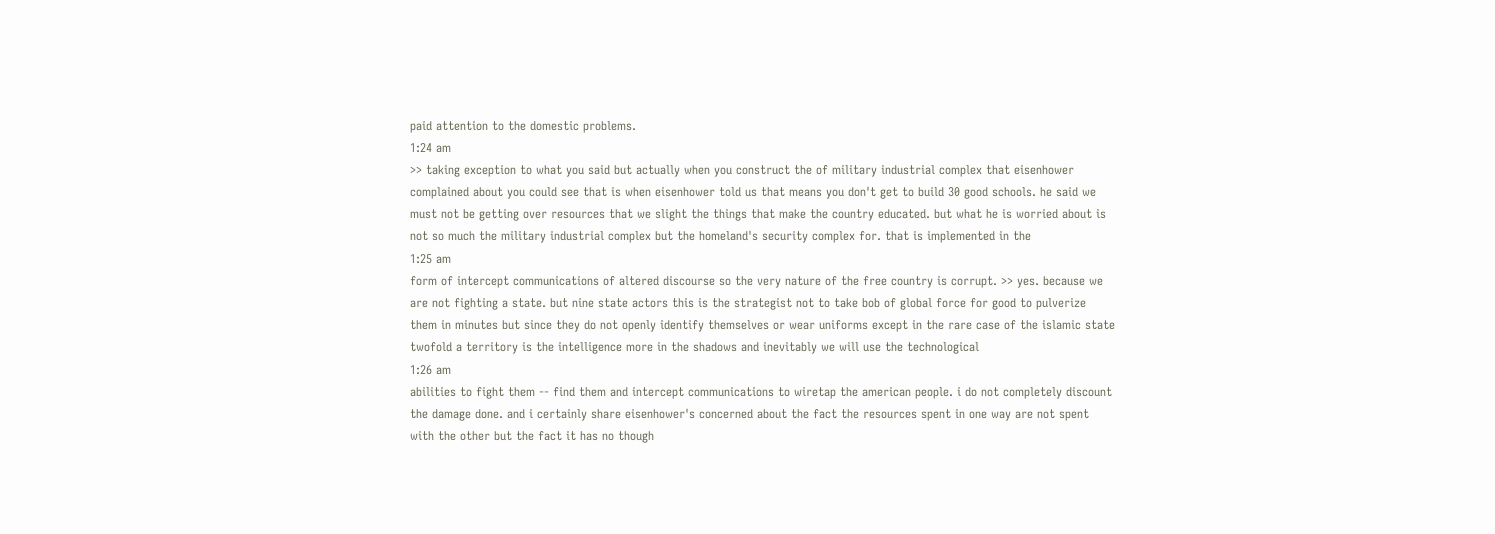paid attention to the domestic problems.
1:24 am
>> taking exception to what you said but actually when you construct the of military industrial complex that eisenhower complained about you could see that is when eisenhower told us that means you don't get to build 30 good schools. he said we must not be getting over resources that we slight the things that make the country educated. but what he is worried about is not so much the military industrial complex but the homeland's security complex for. that is implemented in the
1:25 am
form of intercept communications of altered discourse so the very nature of the free country is corrupt. >> yes. because we are not fighting a state. but nine state actors this is the strategist not to take bob of global force for good to pulverize them in minutes but since they do not openly identify themselves or wear uniforms except in the rare case of the islamic state twofold a territory is the intelligence more in the shadows and inevitably we will use the technological
1:26 am
abilities to fight them -- find them and intercept communications to wiretap the american people. i do not completely discount the damage done. and i certainly share eisenhower's concerned about the fact the resources spent in one way are not spent with the other but the fact it has no though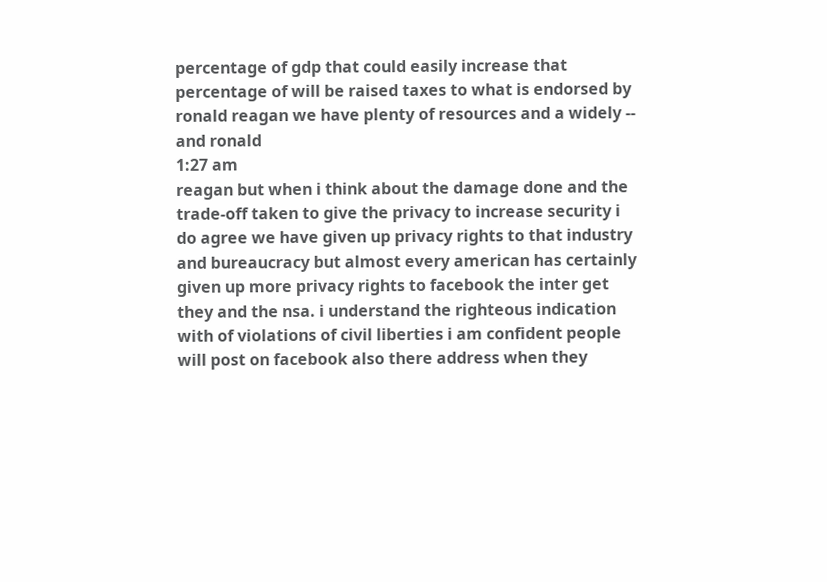percentage of gdp that could easily increase that percentage of will be raised taxes to what is endorsed by ronald reagan we have plenty of resources and a widely -- and ronald
1:27 am
reagan but when i think about the damage done and the trade-off taken to give the privacy to increase security i do agree we have given up privacy rights to that industry and bureaucracy but almost every american has certainly given up more privacy rights to facebook the inter get they and the nsa. i understand the righteous indication with of violations of civil liberties i am confident people will post on facebook also there address when they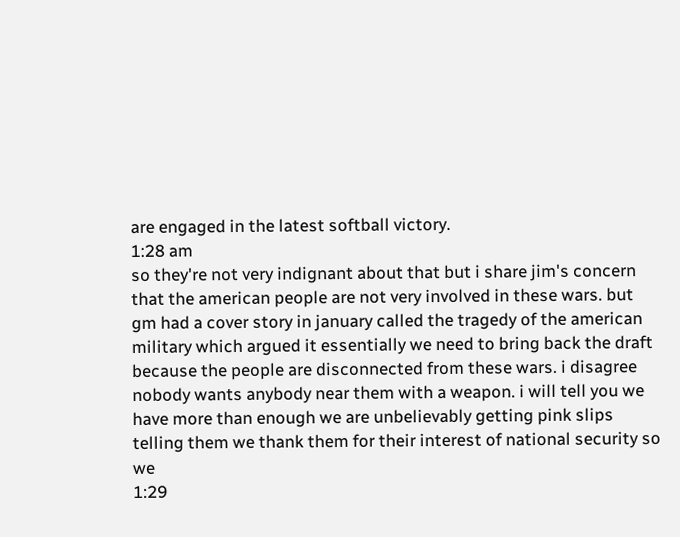are engaged in the latest softball victory.
1:28 am
so they're not very indignant about that but i share jim's concern that the american people are not very involved in these wars. but gm had a cover story in january called the tragedy of the american military which argued it essentially we need to bring back the draft because the people are disconnected from these wars. i disagree nobody wants anybody near them with a weapon. i will tell you we have more than enough we are unbelievably getting pink slips telling them we thank them for their interest of national security so we
1:29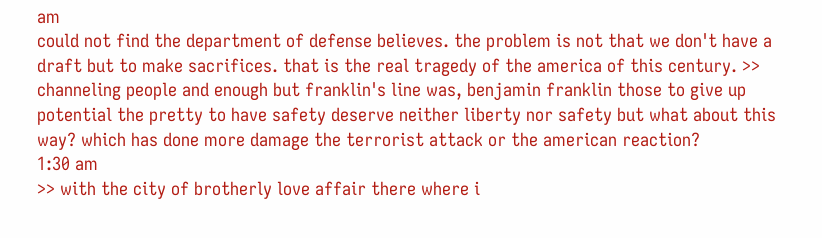am
could not find the department of defense believes. the problem is not that we don't have a draft but to make sacrifices. that is the real tragedy of the america of this century. >> channeling people and enough but franklin's line was, benjamin franklin those to give up potential the pretty to have safety deserve neither liberty nor safety but what about this way? which has done more damage the terrorist attack or the american reaction?
1:30 am
>> with the city of brotherly love affair there where i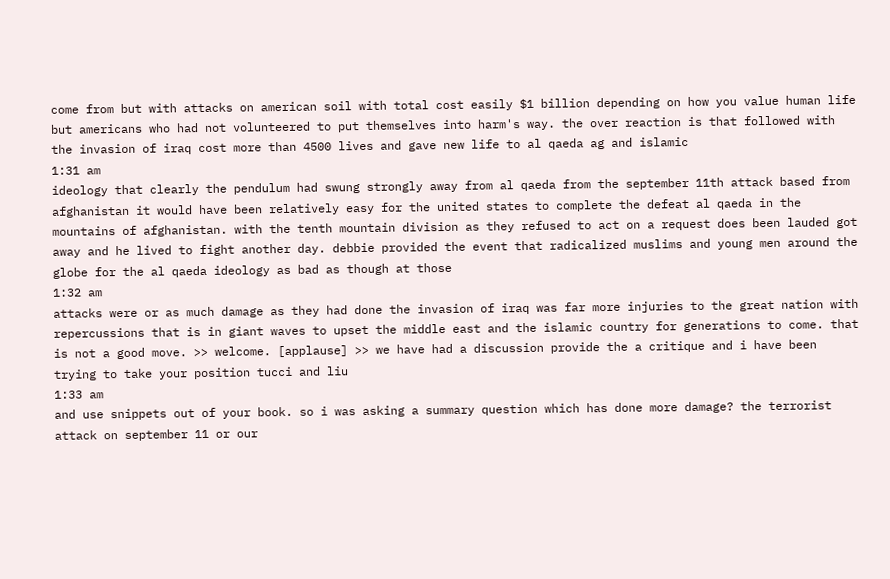come from but with attacks on american soil with total cost easily $1 billion depending on how you value human life but americans who had not volunteered to put themselves into harm's way. the over reaction is that followed with the invasion of iraq cost more than 4500 lives and gave new life to al qaeda ag and islamic
1:31 am
ideology that clearly the pendulum had swung strongly away from al qaeda from the september 11th attack based from afghanistan it would have been relatively easy for the united states to complete the defeat al qaeda in the mountains of afghanistan. with the tenth mountain division as they refused to act on a request does been lauded got away and he lived to fight another day. debbie provided the event that radicalized muslims and young men around the globe for the al qaeda ideology as bad as though at those
1:32 am
attacks were or as much damage as they had done the invasion of iraq was far more injuries to the great nation with repercussions that is in giant waves to upset the middle east and the islamic country for generations to come. that is not a good move. >> welcome. [applause] >> we have had a discussion provide the a critique and i have been trying to take your position tucci and liu
1:33 am
and use snippets out of your book. so i was asking a summary question which has done more damage? the terrorist attack on september 11 or our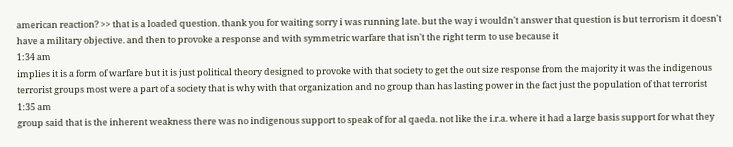american reaction? >> that is a loaded question. thank you for waiting sorry i was running late. but the way i wouldn't answer that question is but terrorism it doesn't have a military objective. and then to provoke a response and with symmetric warfare that isn't the right term to use because it
1:34 am
implies it is a form of warfare but it is just political theory designed to provoke with that society to get the out size response from the majority it was the indigenous terrorist groups most were a part of a society that is why with that organization and no group than has lasting power in the fact just the population of that terrorist
1:35 am
group said that is the inherent weakness there was no indigenous support to speak of for al qaeda. not like the i.r.a. where it had a large basis support for what they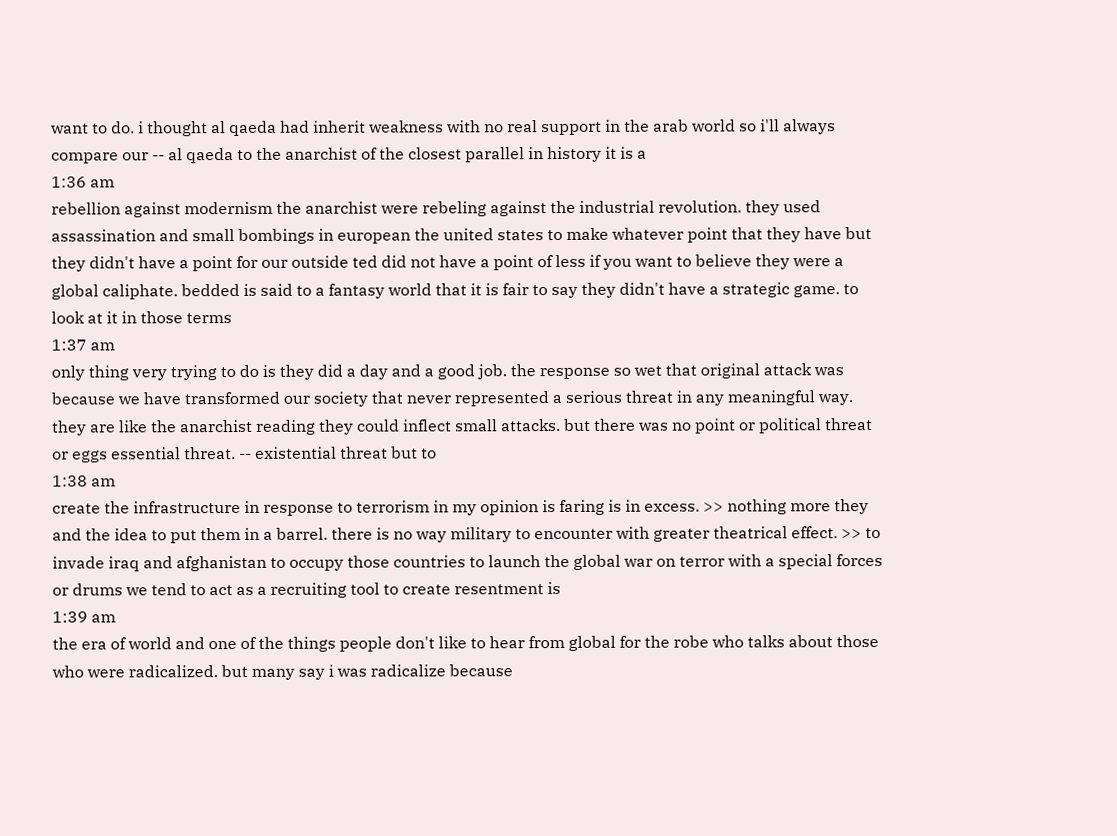want to do. i thought al qaeda had inherit weakness with no real support in the arab world so i'll always compare our -- al qaeda to the anarchist of the closest parallel in history it is a
1:36 am
rebellion against modernism the anarchist were rebeling against the industrial revolution. they used assassination and small bombings in european the united states to make whatever point that they have but they didn't have a point for our outside ted did not have a point of less if you want to believe they were a global caliphate. bedded is said to a fantasy world that it is fair to say they didn't have a strategic game. to look at it in those terms
1:37 am
only thing very trying to do is they did a day and a good job. the response so wet that original attack was because we have transformed our society that never represented a serious threat in any meaningful way. they are like the anarchist reading they could inflect small attacks. but there was no point or political threat or eggs essential threat. -- existential threat but to
1:38 am
create the infrastructure in response to terrorism in my opinion is faring is in excess. >> nothing more they and the idea to put them in a barrel. there is no way military to encounter with greater theatrical effect. >> to invade iraq and afghanistan to occupy those countries to launch the global war on terror with a special forces or drums we tend to act as a recruiting tool to create resentment is
1:39 am
the era of world and one of the things people don't like to hear from global for the robe who talks about those who were radicalized. but many say i was radicalize because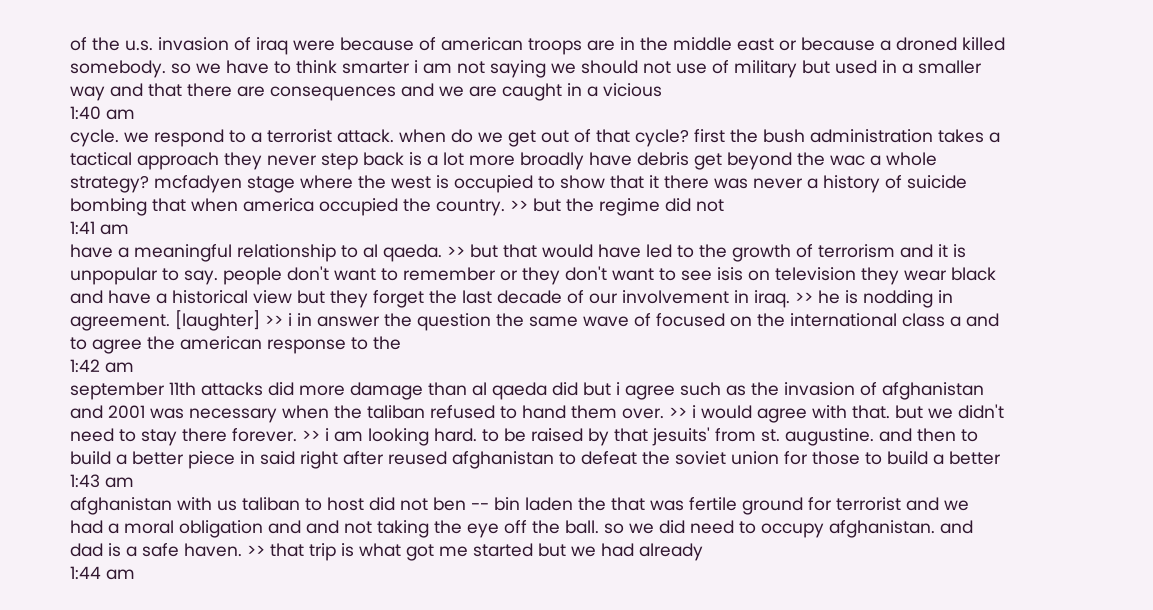of the u.s. invasion of iraq were because of american troops are in the middle east or because a droned killed somebody. so we have to think smarter i am not saying we should not use of military but used in a smaller way and that there are consequences and we are caught in a vicious
1:40 am
cycle. we respond to a terrorist attack. when do we get out of that cycle? first the bush administration takes a tactical approach they never step back is a lot more broadly have debris get beyond the wac a whole strategy? mcfadyen stage where the west is occupied to show that it there was never a history of suicide bombing that when america occupied the country. >> but the regime did not
1:41 am
have a meaningful relationship to al qaeda. >> but that would have led to the growth of terrorism and it is unpopular to say. people don't want to remember or they don't want to see isis on television they wear black and have a historical view but they forget the last decade of our involvement in iraq. >> he is nodding in agreement. [laughter] >> i in answer the question the same wave of focused on the international class a and to agree the american response to the
1:42 am
september 11th attacks did more damage than al qaeda did but i agree such as the invasion of afghanistan and 2001 was necessary when the taliban refused to hand them over. >> i would agree with that. but we didn't need to stay there forever. >> i am looking hard. to be raised by that jesuits' from st. augustine. and then to build a better piece in said right after reused afghanistan to defeat the soviet union for those to build a better
1:43 am
afghanistan with us taliban to host did not ben -- bin laden the that was fertile ground for terrorist and we had a moral obligation and and not taking the eye off the ball. so we did need to occupy afghanistan. and dad is a safe haven. >> that trip is what got me started but we had already
1:44 am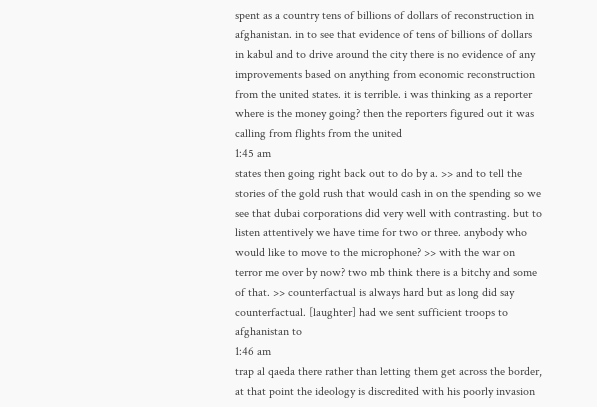spent as a country tens of billions of dollars of reconstruction in afghanistan. in to see that evidence of tens of billions of dollars in kabul and to drive around the city there is no evidence of any improvements based on anything from economic reconstruction from the united states. it is terrible. i was thinking as a reporter where is the money going? then the reporters figured out it was calling from flights from the united
1:45 am
states then going right back out to do by a. >> and to tell the stories of the gold rush that would cash in on the spending so we see that dubai corporations did very well with contrasting. but to listen attentively we have time for two or three. anybody who would like to move to the microphone? >> with the war on terror me over by now? two mb think there is a bitchy and some of that. >> counterfactual is always hard but as long did say counterfactual. [laughter] had we sent sufficient troops to afghanistan to
1:46 am
trap al qaeda there rather than letting them get across the border, at that point the ideology is discredited with his poorly invasion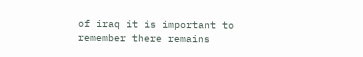of iraq it is important to remember there remains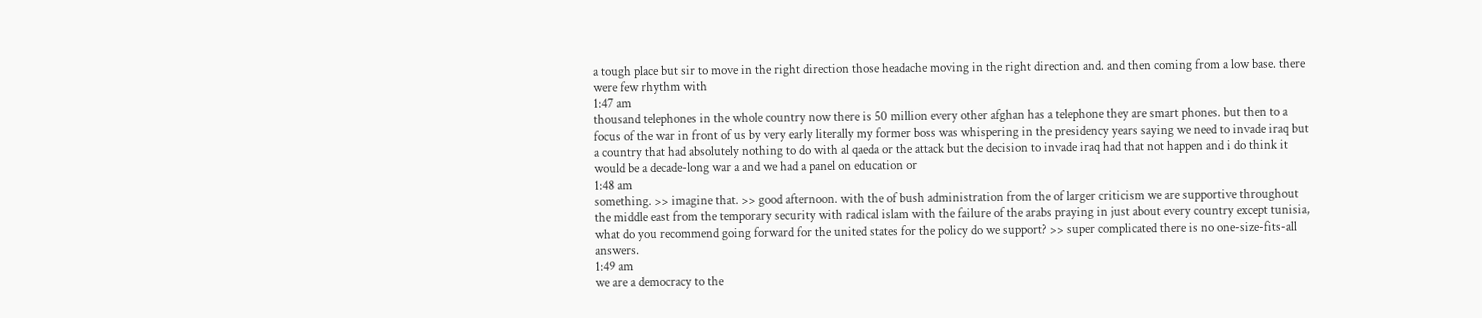a tough place but sir to move in the right direction those headache moving in the right direction and. and then coming from a low base. there were few rhythm with
1:47 am
thousand telephones in the whole country now there is 50 million every other afghan has a telephone they are smart phones. but then to a focus of the war in front of us by very early literally my former boss was whispering in the presidency years saying we need to invade iraq but a country that had absolutely nothing to do with al qaeda or the attack but the decision to invade iraq had that not happen and i do think it would be a decade-long war a and we had a panel on education or
1:48 am
something. >> imagine that. >> good afternoon. with the of bush administration from the of larger criticism we are supportive throughout the middle east from the temporary security with radical islam with the failure of the arabs praying in just about every country except tunisia, what do you recommend going forward for the united states for the policy do we support? >> super complicated there is no one-size-fits-all answers.
1:49 am
we are a democracy to the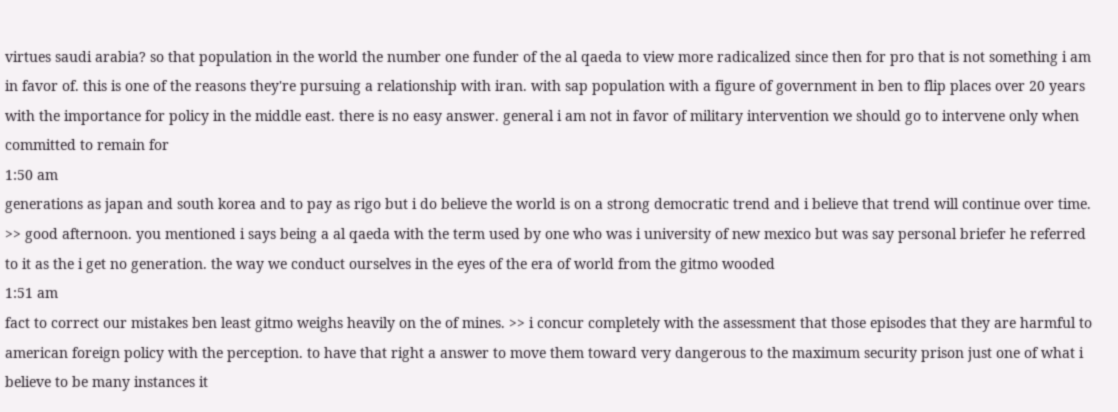virtues saudi arabia? so that population in the world the number one funder of the al qaeda to view more radicalized since then for pro that is not something i am in favor of. this is one of the reasons they're pursuing a relationship with iran. with sap population with a figure of government in ben to flip places over 20 years with the importance for policy in the middle east. there is no easy answer. general i am not in favor of military intervention we should go to intervene only when committed to remain for
1:50 am
generations as japan and south korea and to pay as rigo but i do believe the world is on a strong democratic trend and i believe that trend will continue over time. >> good afternoon. you mentioned i says being a al qaeda with the term used by one who was i university of new mexico but was say personal briefer he referred to it as the i get no generation. the way we conduct ourselves in the eyes of the era of world from the gitmo wooded
1:51 am
fact to correct our mistakes ben least gitmo weighs heavily on the of mines. >> i concur completely with the assessment that those episodes that they are harmful to american foreign policy with the perception. to have that right a answer to move them toward very dangerous to the maximum security prison just one of what i believe to be many instances it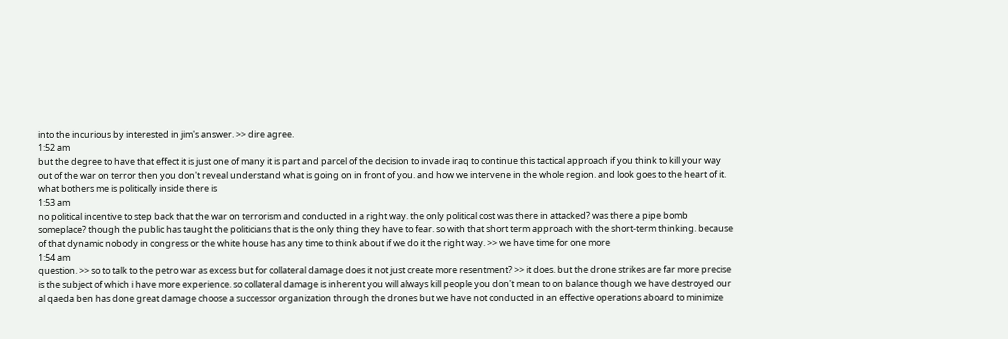into the incurious by interested in jim's answer. >> dire agree.
1:52 am
but the degree to have that effect it is just one of many it is part and parcel of the decision to invade iraq to continue this tactical approach if you think to kill your way out of the war on terror then you don't reveal understand what is going on in front of you. and how we intervene in the whole region. and look goes to the heart of it. what bothers me is politically inside there is
1:53 am
no political incentive to step back that the war on terrorism and conducted in a right way. the only political cost was there in attacked? was there a pipe bomb someplace? though the public has taught the politicians that is the only thing they have to fear. so with that short term approach with the short-term thinking. because of that dynamic nobody in congress or the white house has any time to think about if we do it the right way. >> we have time for one more
1:54 am
question. >> so to talk to the petro war as excess but for collateral damage does it not just create more resentment? >> it does. but the drone strikes are far more precise is the subject of which i have more experience. so collateral damage is inherent you will always kill people you don't mean to on balance though we have destroyed our al qaeda ben has done great damage choose a successor organization through the drones but we have not conducted in an effective operations aboard to minimize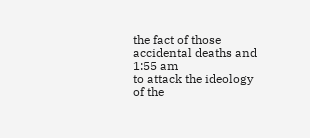the fact of those accidental deaths and
1:55 am
to attack the ideology of the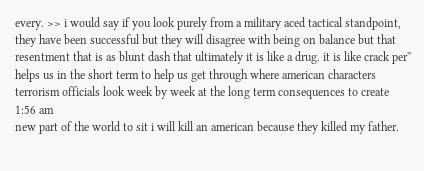every. >> i would say if you look purely from a military aced tactical standpoint, they have been successful but they will disagree with being on balance but that resentment that is as blunt dash that ultimately it is like a drug. it is like crack per'' helps us in the short term to help us get through where american characters terrorism officials look week by week at the long term consequences to create
1:56 am
new part of the world to sit i will kill an american because they killed my father.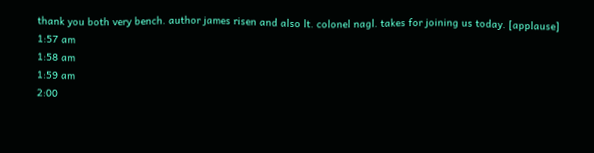thank you both very bench. author james risen and also lt. colonel nagl. takes for joining us today. [applause]
1:57 am
1:58 am
1:59 am
2:00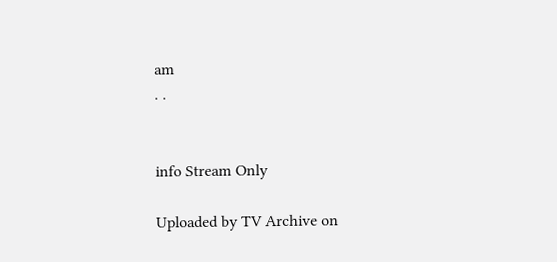am
. .


info Stream Only

Uploaded by TV Archive on